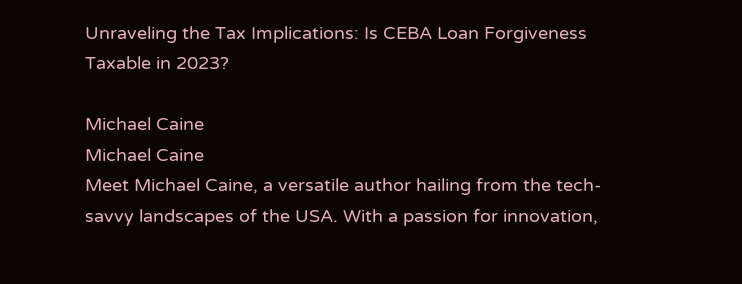Unraveling the Tax Implications: Is CEBA Loan Forgiveness Taxable in 2023?

Michael Caine
Michael Caine
Meet Michael Caine, a versatile author hailing from the tech-savvy landscapes of the USA. With a passion for innovation,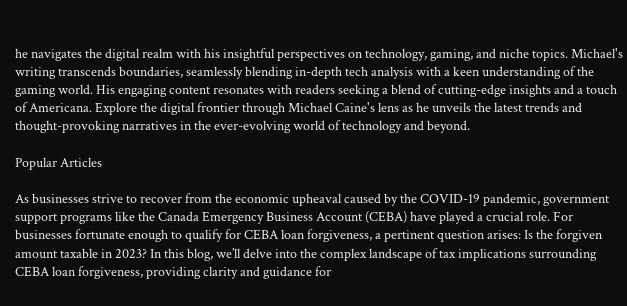he navigates the digital realm with his insightful perspectives on technology, gaming, and niche topics. Michael's writing transcends boundaries, seamlessly blending in-depth tech analysis with a keen understanding of the gaming world. His engaging content resonates with readers seeking a blend of cutting-edge insights and a touch of Americana. Explore the digital frontier through Michael Caine's lens as he unveils the latest trends and thought-provoking narratives in the ever-evolving world of technology and beyond.

Popular Articles

As businesses strive to recover from the economic upheaval caused by the COVID-19 pandemic, government support programs like the Canada Emergency Business Account (CEBA) have played a crucial role. For businesses fortunate enough to qualify for CEBA loan forgiveness, a pertinent question arises: Is the forgiven amount taxable in 2023? In this blog, we’ll delve into the complex landscape of tax implications surrounding CEBA loan forgiveness, providing clarity and guidance for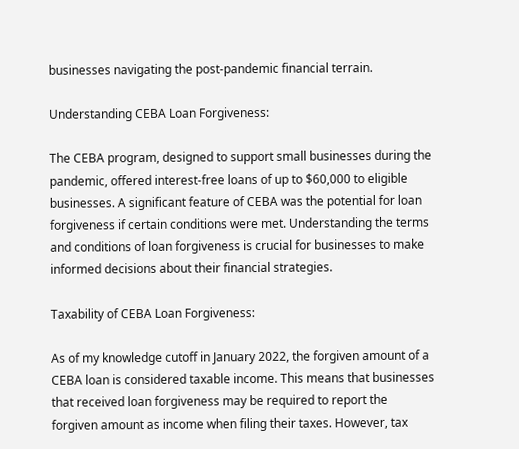businesses navigating the post-pandemic financial terrain.

Understanding CEBA Loan Forgiveness:

The CEBA program, designed to support small businesses during the pandemic, offered interest-free loans of up to $60,000 to eligible businesses. A significant feature of CEBA was the potential for loan forgiveness if certain conditions were met. Understanding the terms and conditions of loan forgiveness is crucial for businesses to make informed decisions about their financial strategies.

Taxability of CEBA Loan Forgiveness:

As of my knowledge cutoff in January 2022, the forgiven amount of a CEBA loan is considered taxable income. This means that businesses that received loan forgiveness may be required to report the forgiven amount as income when filing their taxes. However, tax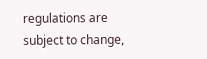regulations are subject to change,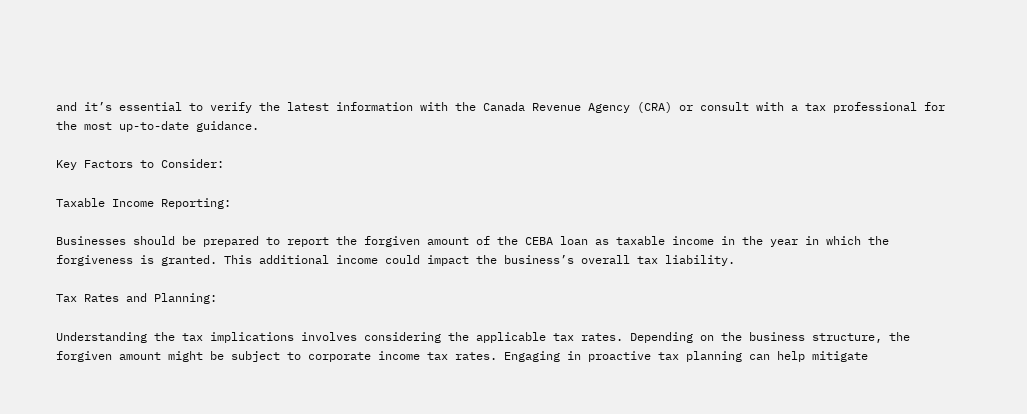and it’s essential to verify the latest information with the Canada Revenue Agency (CRA) or consult with a tax professional for the most up-to-date guidance.

Key Factors to Consider:

Taxable Income Reporting:

Businesses should be prepared to report the forgiven amount of the CEBA loan as taxable income in the year in which the forgiveness is granted. This additional income could impact the business’s overall tax liability.

Tax Rates and Planning:

Understanding the tax implications involves considering the applicable tax rates. Depending on the business structure, the forgiven amount might be subject to corporate income tax rates. Engaging in proactive tax planning can help mitigate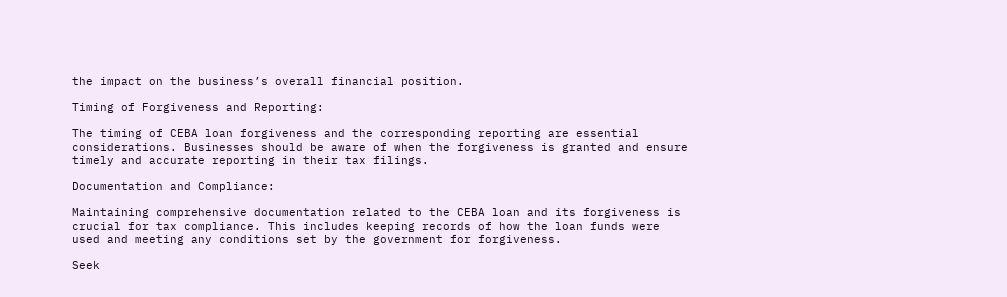the impact on the business’s overall financial position.

Timing of Forgiveness and Reporting:

The timing of CEBA loan forgiveness and the corresponding reporting are essential considerations. Businesses should be aware of when the forgiveness is granted and ensure timely and accurate reporting in their tax filings.

Documentation and Compliance:

Maintaining comprehensive documentation related to the CEBA loan and its forgiveness is crucial for tax compliance. This includes keeping records of how the loan funds were used and meeting any conditions set by the government for forgiveness.

Seek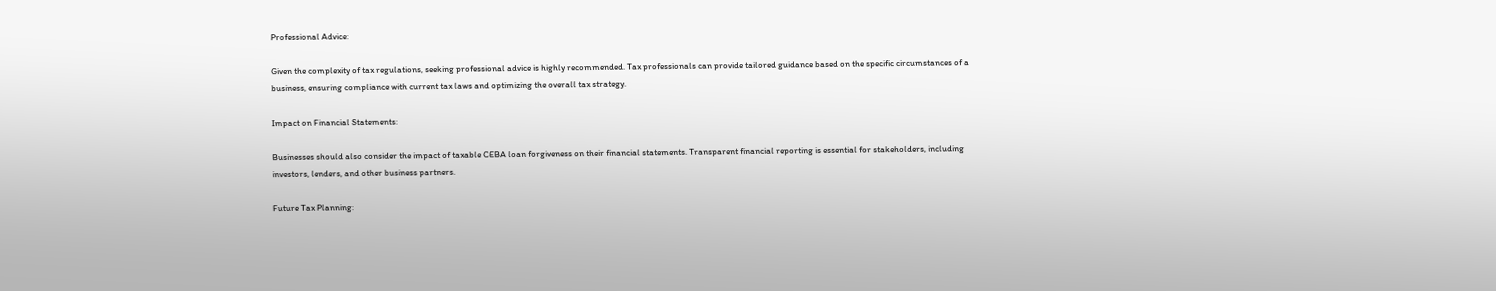Professional Advice:

Given the complexity of tax regulations, seeking professional advice is highly recommended. Tax professionals can provide tailored guidance based on the specific circumstances of a business, ensuring compliance with current tax laws and optimizing the overall tax strategy.

Impact on Financial Statements:

Businesses should also consider the impact of taxable CEBA loan forgiveness on their financial statements. Transparent financial reporting is essential for stakeholders, including investors, lenders, and other business partners.

Future Tax Planning: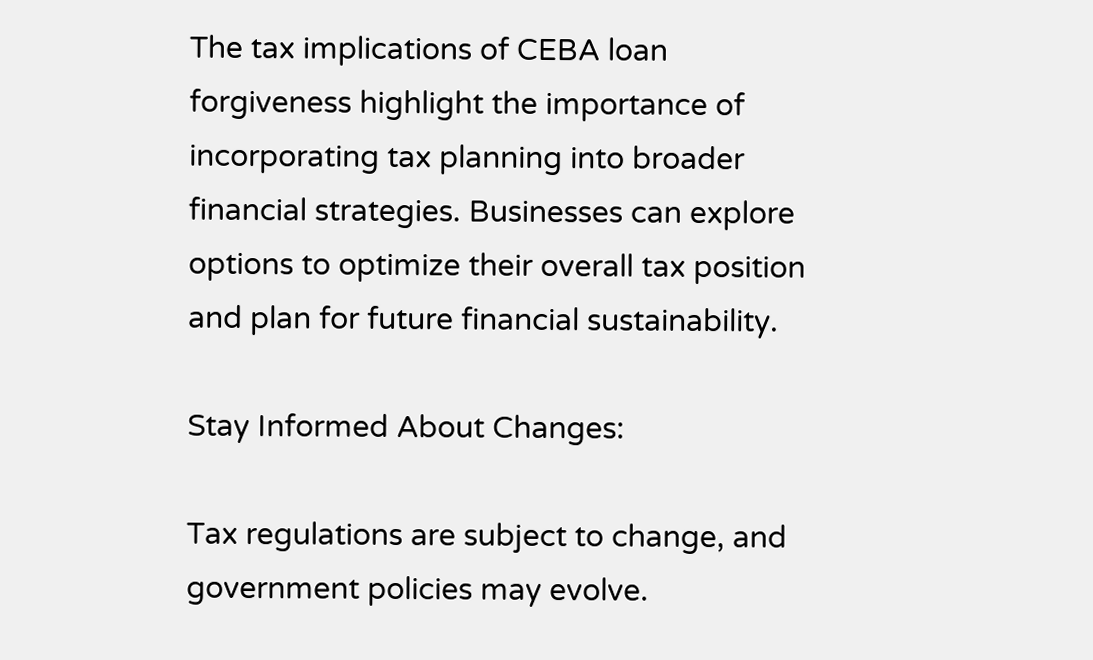The tax implications of CEBA loan forgiveness highlight the importance of incorporating tax planning into broader financial strategies. Businesses can explore options to optimize their overall tax position and plan for future financial sustainability.

Stay Informed About Changes:

Tax regulations are subject to change, and government policies may evolve.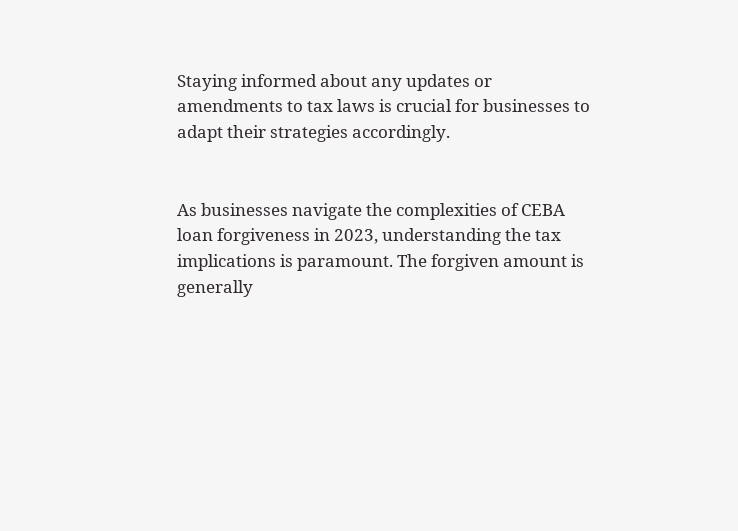Staying informed about any updates or amendments to tax laws is crucial for businesses to adapt their strategies accordingly.


As businesses navigate the complexities of CEBA loan forgiveness in 2023, understanding the tax implications is paramount. The forgiven amount is generally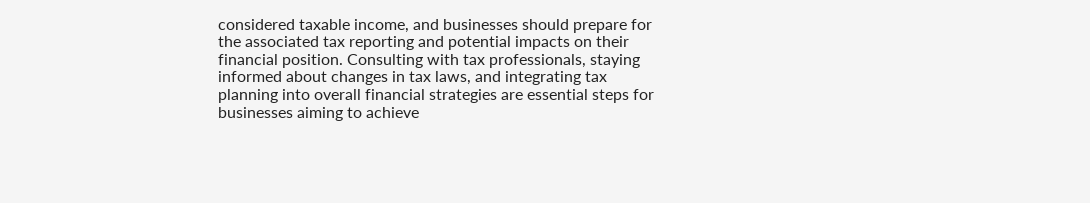considered taxable income, and businesses should prepare for the associated tax reporting and potential impacts on their financial position. Consulting with tax professionals, staying informed about changes in tax laws, and integrating tax planning into overall financial strategies are essential steps for businesses aiming to achieve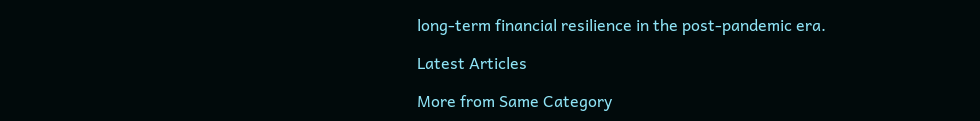long-term financial resilience in the post-pandemic era.

Latest Articles

More from Same Category